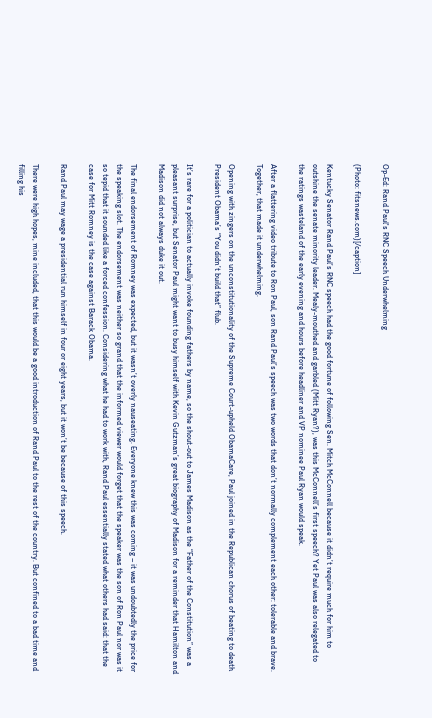Op-Ed: Rand Paul's RNC Speech Underwhelming

(Photo: fitsnews.com)[/caption]

Kentucky Senator Rand Paul’s RNC speech had the good fortune of following Sen. Mitch McConnell because it didn’t require much for him to outshine the senate minority leader. Mealy-mouthed and garbled (Mitt Ryan?), was this McConnell’s first speech? Yet Paul was also relegated to the ratings wasteland of the early evening and hours before headliner and VP nominee Paul Ryan would speak.

After a flattering video tribute to Ron Paul, son Rand Paul’s speech was two words that don’t normally complement each other: tolerable and brave. Together, that made it underwhelming.

Opening with zingers on the unconstitutionality of the Supreme Court-upheld ObamaCare, Paul joined in the Republican chorus of beating to death President Obama’s “You didn’t build that” flub.

It’s rare for a politician to actually invoke founding fathers by name, so the shout-out to James Madison as the “Father of the Constitution” was a pleasant surprise, but Senator Paul might want to busy himself with Kevin Gutzman’s great biography of Madison for a reminder that Hamilton and Madison did not always duke it out.

The final endorsement of Romney was expected, but it wasn’t overly nauseating. Everyone knew this was coming – it was undoubtedly the price for the speaking slot. The endorsement was neither so grand that the informed viewer would forget that the speaker was the son of Ron Paul nor was it so tepid that it sounded like a forced confession. Considering what he had to work with, Rand Paul essentially stated what others had said: that the case for Mitt Romney is the case against Barack Obama.

Rand Paul may wage a presidential run himself in four or eight years, but it won’t be because of this speech.

There were high hopes, mine included, that this would be a good introduction of Rand Paul to the rest of the country. But confined to a bad time and filling his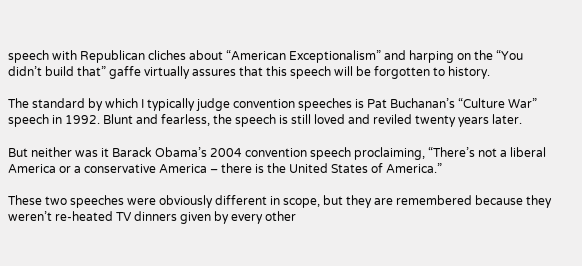speech with Republican cliches about “American Exceptionalism” and harping on the “You didn’t build that” gaffe virtually assures that this speech will be forgotten to history.

The standard by which I typically judge convention speeches is Pat Buchanan’s “Culture War” speech in 1992. Blunt and fearless, the speech is still loved and reviled twenty years later.

But neither was it Barack Obama’s 2004 convention speech proclaiming, “There’s not a liberal America or a conservative America – there is the United States of America.”

These two speeches were obviously different in scope, but they are remembered because they weren’t re-heated TV dinners given by every other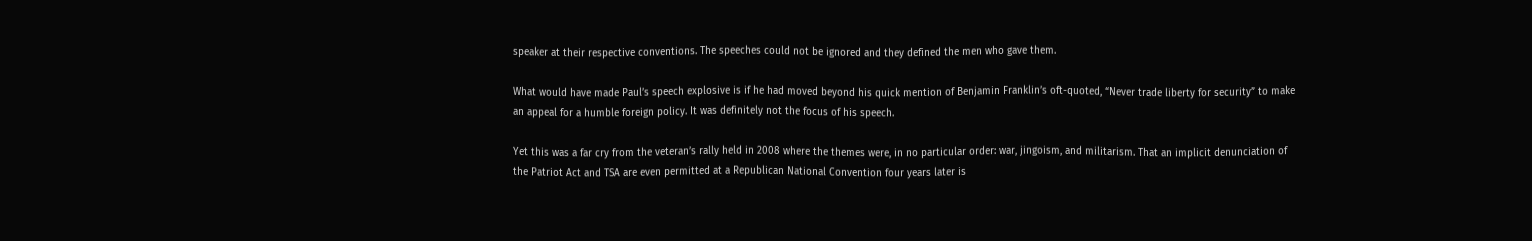speaker at their respective conventions. The speeches could not be ignored and they defined the men who gave them.

What would have made Paul’s speech explosive is if he had moved beyond his quick mention of Benjamin Franklin’s oft-quoted, “Never trade liberty for security” to make an appeal for a humble foreign policy. It was definitely not the focus of his speech.

Yet this was a far cry from the veteran’s rally held in 2008 where the themes were, in no particular order: war, jingoism, and militarism. That an implicit denunciation of the Patriot Act and TSA are even permitted at a Republican National Convention four years later is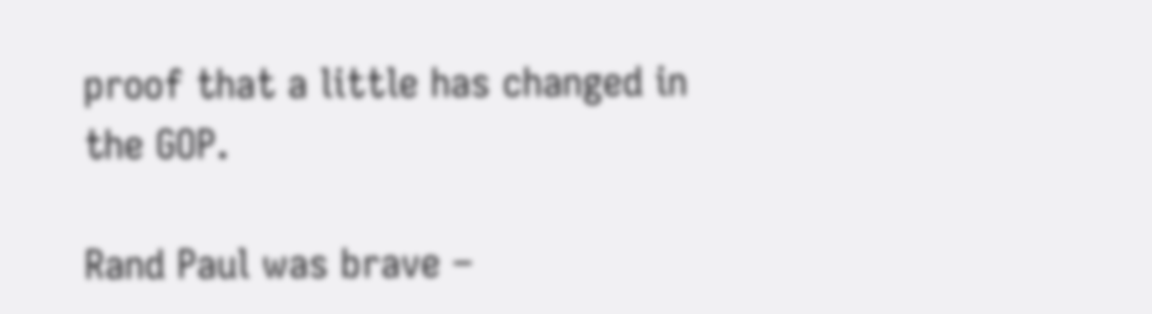proof that a little has changed in the GOP.

Rand Paul was brave –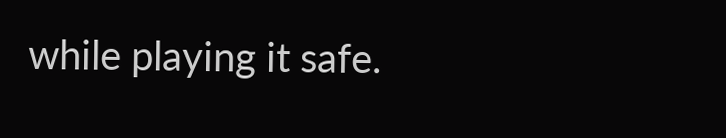while playing it safe.